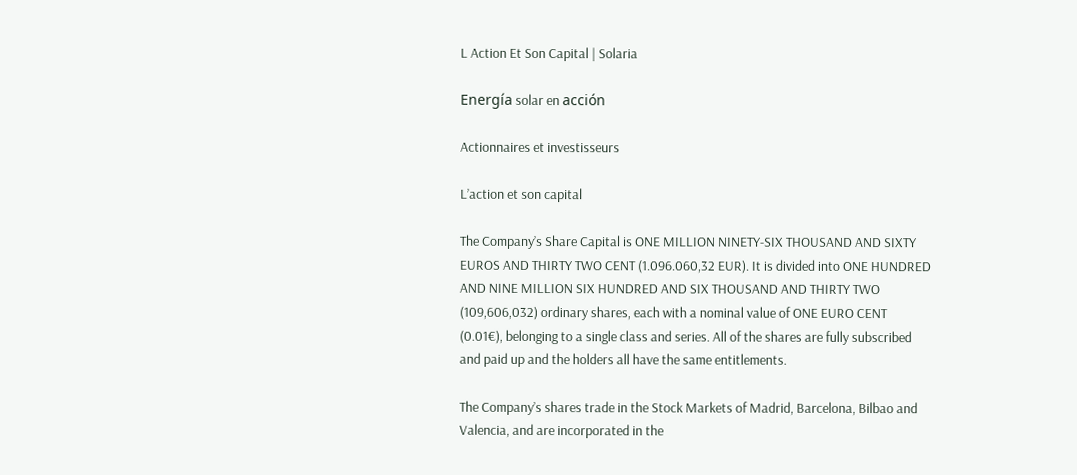L Action Et Son Capital | Solaria

Energía solar en acción

Actionnaires et investisseurs

L’action et son capital

The Company’s Share Capital is ONE MILLION NINETY-SIX THOUSAND AND SIXTY EUROS AND THIRTY TWO CENT (1.096.060,32 EUR). It is divided into ONE HUNDRED AND NINE MILLION SIX HUNDRED AND SIX THOUSAND AND THIRTY TWO (109,606,032) ordinary shares, each with a nominal value of ONE EURO CENT (0.01€), belonging to a single class and series. All of the shares are fully subscribed and paid up and the holders all have the same entitlements.

The Company’s shares trade in the Stock Markets of Madrid, Barcelona, Bilbao and Valencia, and are incorporated in the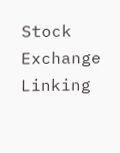Stock Exchange Linking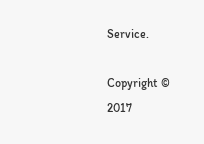Service.

Copyright © 2017